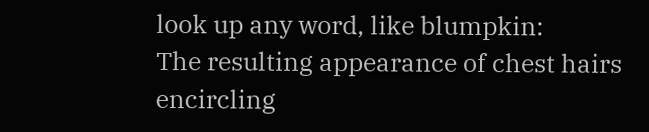look up any word, like blumpkin:
The resulting appearance of chest hairs encircling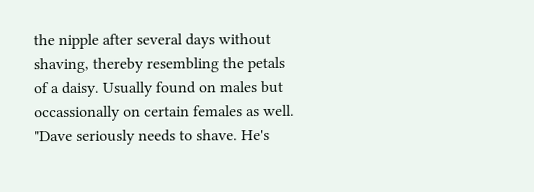the nipple after several days without shaving, thereby resembling the petals of a daisy. Usually found on males but occassionally on certain females as well.
"Dave seriously needs to shave. He's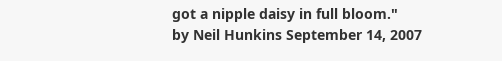got a nipple daisy in full bloom."
by Neil Hunkins September 14, 2007